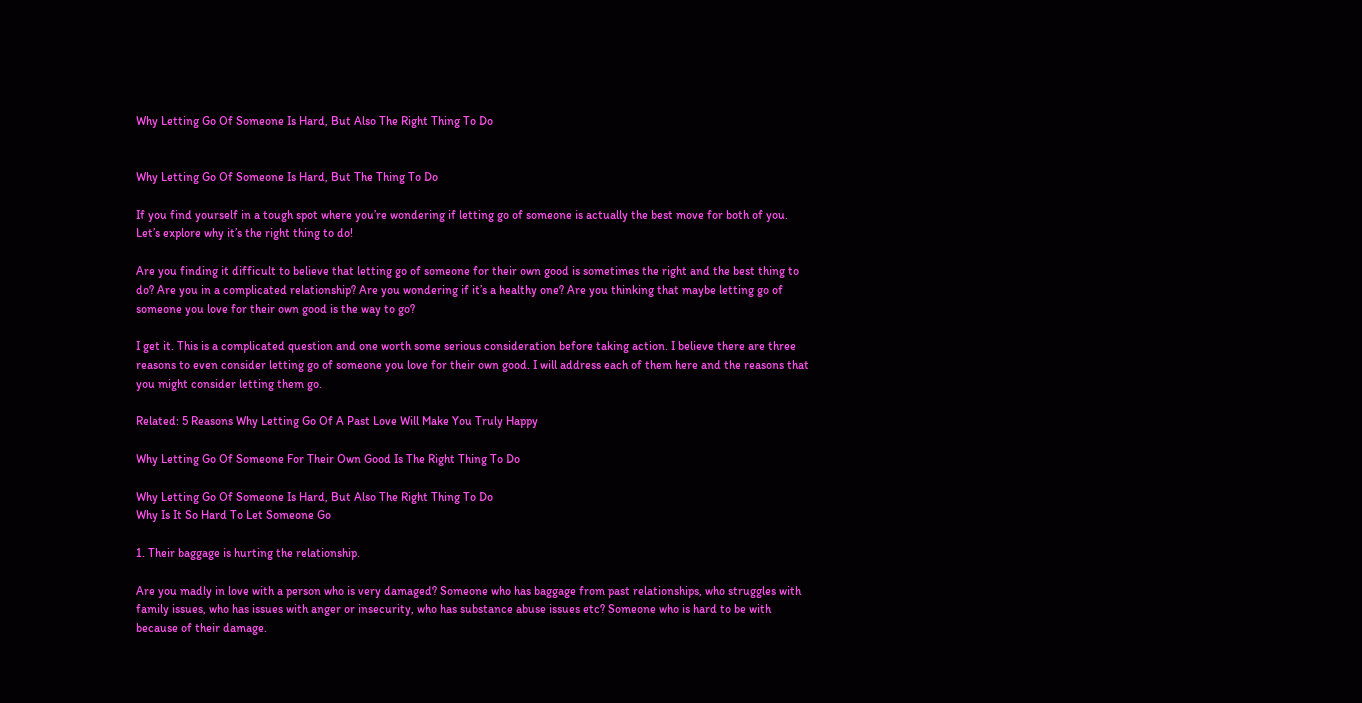Why Letting Go Of Someone Is Hard, But Also The Right Thing To Do


Why Letting Go Of Someone Is Hard, But The Thing To Do

If you find yourself in a tough spot where you’re wondering if letting go of someone is actually the best move for both of you. Let’s explore why it’s the right thing to do!

Are you finding it difficult to believe that letting go of someone for their own good is sometimes the right and the best thing to do? Are you in a complicated relationship? Are you wondering if it’s a healthy one? Are you thinking that maybe letting go of someone you love for their own good is the way to go?

I get it. This is a complicated question and one worth some serious consideration before taking action. I believe there are three reasons to even consider letting go of someone you love for their own good. I will address each of them here and the reasons that you might consider letting them go.

Related: 5 Reasons Why Letting Go Of A Past Love Will Make You Truly Happy

Why Letting Go Of Someone For Their Own Good Is The Right Thing To Do

Why Letting Go Of Someone Is Hard, But Also The Right Thing To Do
Why Is It So Hard To Let Someone Go

1. Their baggage is hurting the relationship.

Are you madly in love with a person who is very damaged? Someone who has baggage from past relationships, who struggles with family issues, who has issues with anger or insecurity, who has substance abuse issues etc? Someone who is hard to be with because of their damage.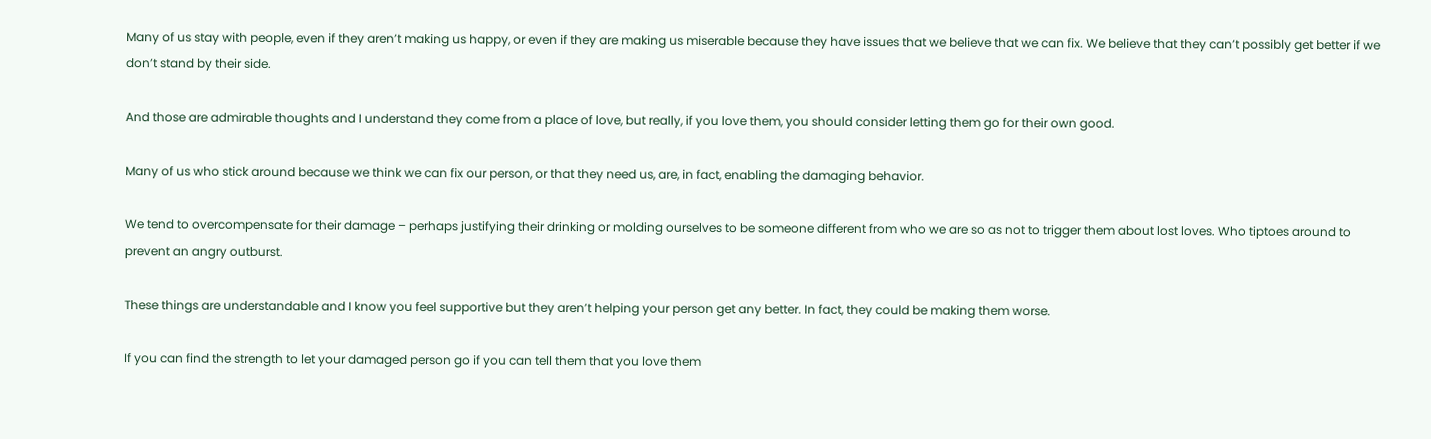Many of us stay with people, even if they aren’t making us happy, or even if they are making us miserable because they have issues that we believe that we can fix. We believe that they can’t possibly get better if we don’t stand by their side.

And those are admirable thoughts and I understand they come from a place of love, but really, if you love them, you should consider letting them go for their own good.

Many of us who stick around because we think we can fix our person, or that they need us, are, in fact, enabling the damaging behavior.

We tend to overcompensate for their damage – perhaps justifying their drinking or molding ourselves to be someone different from who we are so as not to trigger them about lost loves. Who tiptoes around to prevent an angry outburst.

These things are understandable and I know you feel supportive but they aren’t helping your person get any better. In fact, they could be making them worse.

If you can find the strength to let your damaged person go if you can tell them that you love them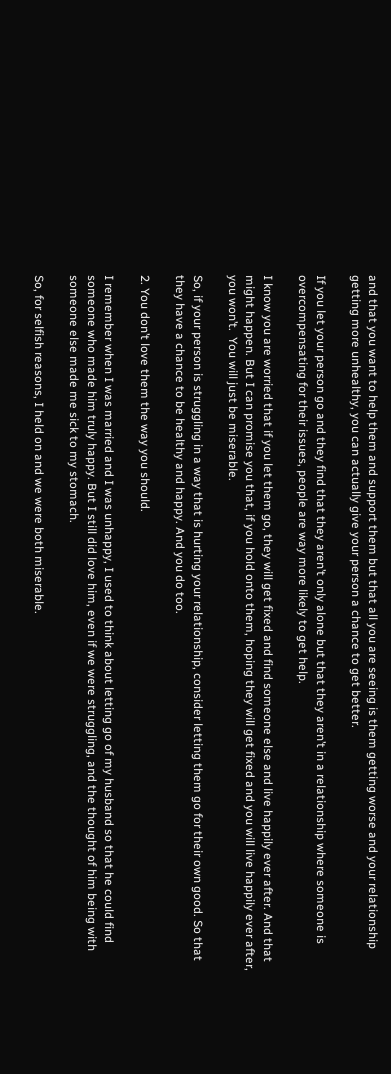and that you want to help them and support them but that all you are seeing is them getting worse and your relationship getting more unhealthy, you can actually give your person a chance to get better.

If you let your person go and they find that they aren’t only alone but that they aren’t in a relationship where someone is overcompensating for their issues, people are way more likely to get help.

I know you are worried that if you let them go, they will get fixed and find someone else and live happily ever after. And that might happen. But I can promise you that, if you hold onto them, hoping they will get fixed and you will live happily ever after, you won’t.  You will just be miserable.

So, if your person is struggling in a way that is hurting your relationship, consider letting them go for their own good. So that they have a chance to be healthy and happy. And you do too.

2. You don’t love them the way you should.

I remember when I was married and I was unhappy, I used to think about letting go of my husband so that he could find someone who made him truly happy. But I still did love him, even if we were struggling, and the thought of him being with someone else made me sick to my stomach.

So, for selfish reasons, I held on and we were both miserable.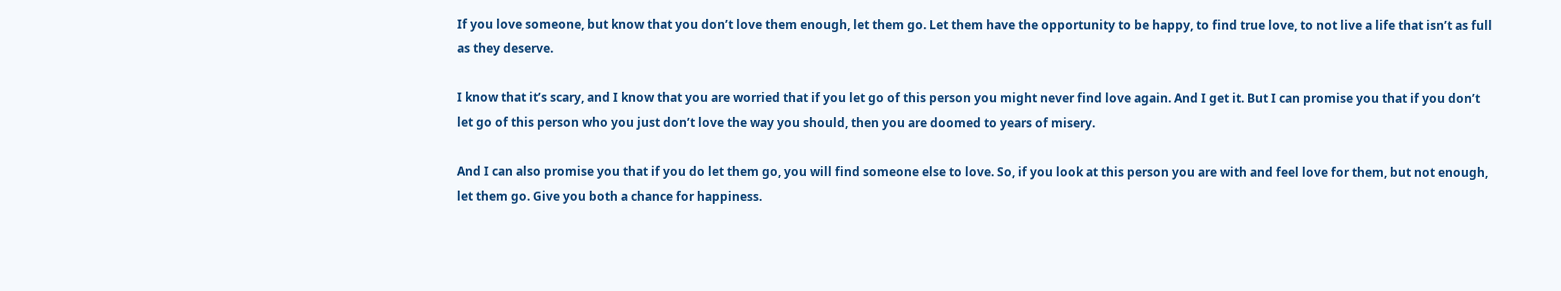If you love someone, but know that you don’t love them enough, let them go. Let them have the opportunity to be happy, to find true love, to not live a life that isn’t as full as they deserve.

I know that it’s scary, and I know that you are worried that if you let go of this person you might never find love again. And I get it. But I can promise you that if you don’t let go of this person who you just don’t love the way you should, then you are doomed to years of misery.

And I can also promise you that if you do let them go, you will find someone else to love. So, if you look at this person you are with and feel love for them, but not enough, let them go. Give you both a chance for happiness.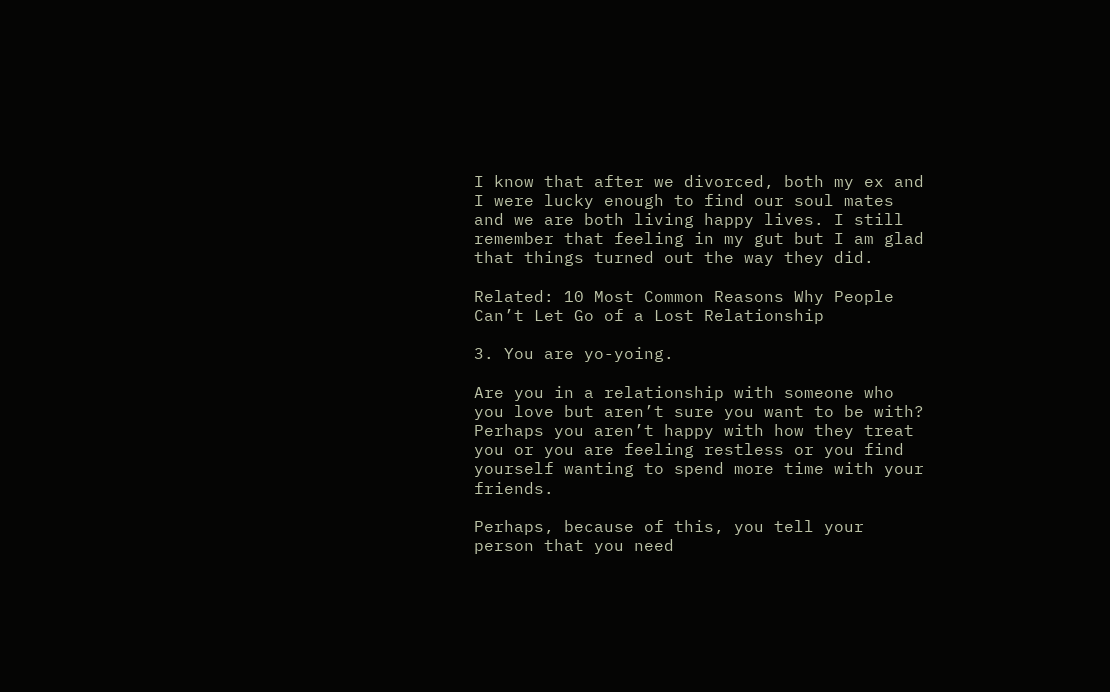I know that after we divorced, both my ex and I were lucky enough to find our soul mates and we are both living happy lives. I still remember that feeling in my gut but I am glad that things turned out the way they did.

Related: 10 Most Common Reasons Why People Can’t Let Go of a Lost Relationship

3. You are yo-yoing.

Are you in a relationship with someone who you love but aren’t sure you want to be with? Perhaps you aren’t happy with how they treat you or you are feeling restless or you find yourself wanting to spend more time with your friends.

Perhaps, because of this, you tell your person that you need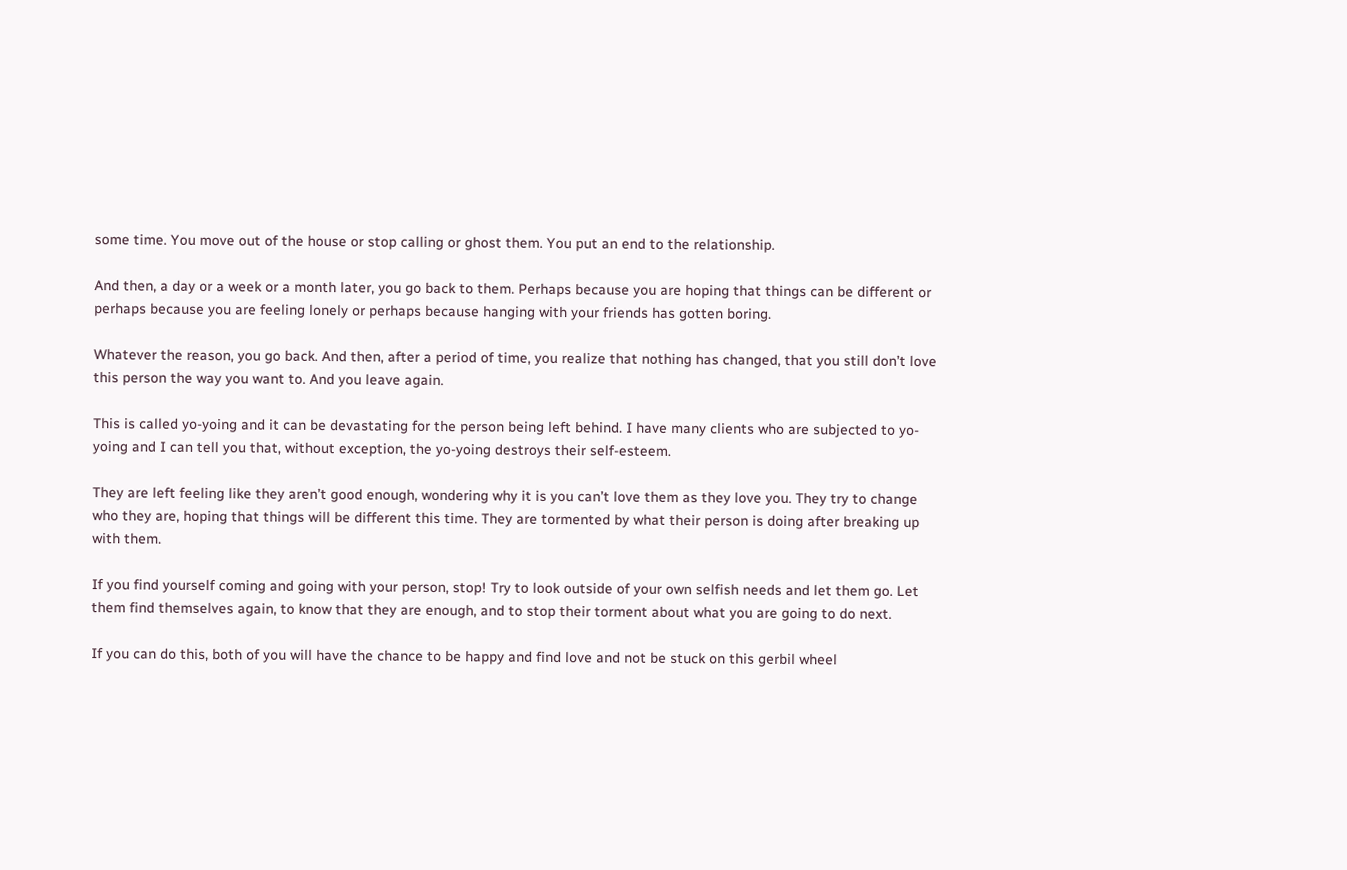some time. You move out of the house or stop calling or ghost them. You put an end to the relationship.

And then, a day or a week or a month later, you go back to them. Perhaps because you are hoping that things can be different or perhaps because you are feeling lonely or perhaps because hanging with your friends has gotten boring.

Whatever the reason, you go back. And then, after a period of time, you realize that nothing has changed, that you still don’t love this person the way you want to. And you leave again.

This is called yo-yoing and it can be devastating for the person being left behind. I have many clients who are subjected to yo-yoing and I can tell you that, without exception, the yo-yoing destroys their self-esteem.

They are left feeling like they aren’t good enough, wondering why it is you can’t love them as they love you. They try to change who they are, hoping that things will be different this time. They are tormented by what their person is doing after breaking up with them.

If you find yourself coming and going with your person, stop! Try to look outside of your own selfish needs and let them go. Let them find themselves again, to know that they are enough, and to stop their torment about what you are going to do next.

If you can do this, both of you will have the chance to be happy and find love and not be stuck on this gerbil wheel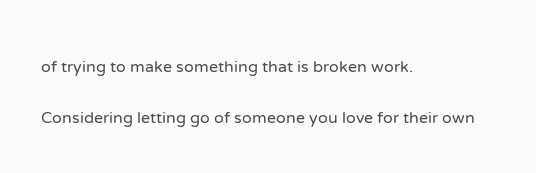of trying to make something that is broken work.

Considering letting go of someone you love for their own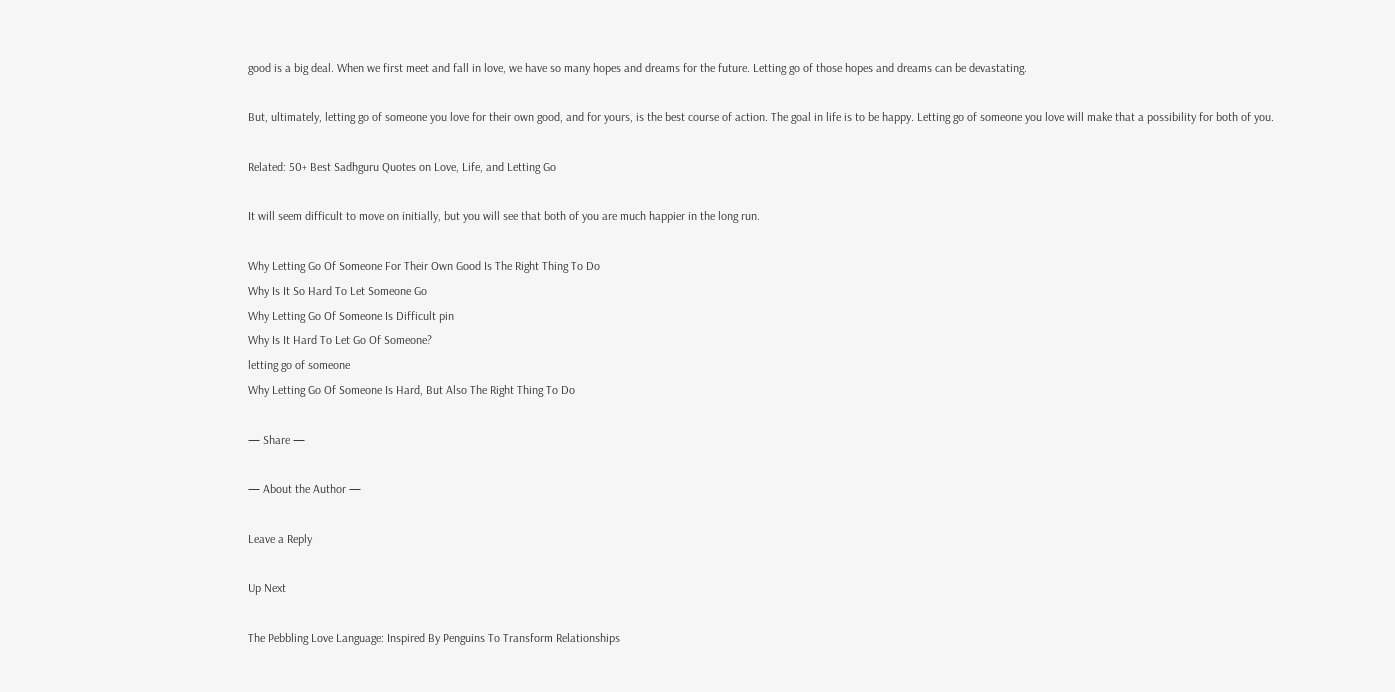good is a big deal. When we first meet and fall in love, we have so many hopes and dreams for the future. Letting go of those hopes and dreams can be devastating.

But, ultimately, letting go of someone you love for their own good, and for yours, is the best course of action. The goal in life is to be happy. Letting go of someone you love will make that a possibility for both of you.

Related: 50+ Best Sadhguru Quotes on Love, Life, and Letting Go

It will seem difficult to move on initially, but you will see that both of you are much happier in the long run.

Why Letting Go Of Someone For Their Own Good Is The Right Thing To Do
Why Is It So Hard To Let Someone Go
Why Letting Go Of Someone Is Difficult pin
Why Is It Hard To Let Go Of Someone?
letting go of someone
Why Letting Go Of Someone Is Hard, But Also The Right Thing To Do

— Share —

— About the Author —

Leave a Reply

Up Next

The Pebbling Love Language: Inspired By Penguins To Transform Relationships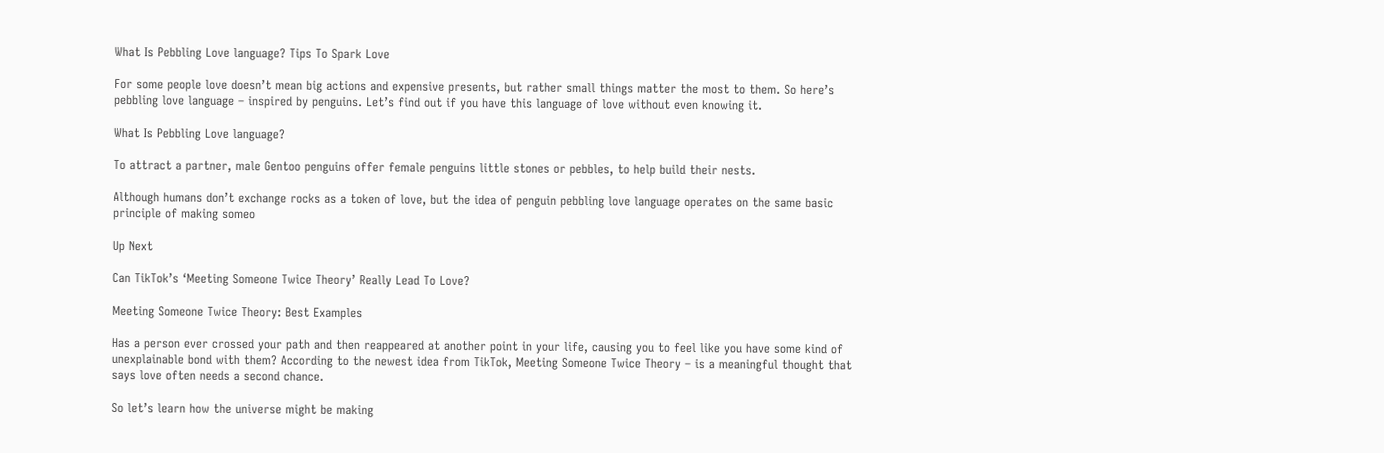What Is Pebbling Love language? Tips To Spark Love

For some people love doesn’t mean big actions and expensive presents, but rather small things matter the most to them. So here’s pebbling love language – inspired by penguins. Let’s find out if you have this language of love without even knowing it.

What Is Pebbling Love language?

To attract a partner, male Gentoo penguins offer female penguins little stones or pebbles, to help build their nests.

Although humans don’t exchange rocks as a token of love, but the idea of penguin pebbling love language operates on the same basic principle of making someo

Up Next

Can TikTok’s ‘Meeting Someone Twice Theory’ Really Lead To Love?

Meeting Someone Twice Theory: Best Examples

Has a person ever crossed your path and then reappeared at another point in your life, causing you to feel like you have some kind of unexplainable bond with them? According to the newest idea from TikTok, Meeting Someone Twice Theory – is a meaningful thought that says love often needs a second chance.

So let’s learn how the universe might be making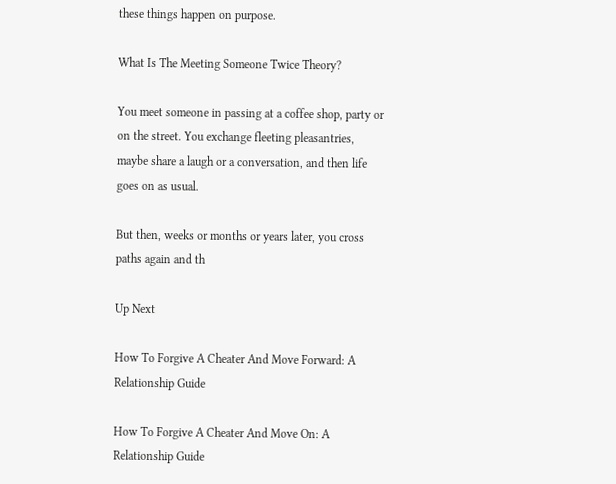these things happen on purpose.

What Is The Meeting Someone Twice Theory?

You meet someone in passing at a coffee shop, party or on the street. You exchange fleeting pleasantries, maybe share a laugh or a conversation, and then life goes on as usual.

But then, weeks or months or years later, you cross paths again and th

Up Next

How To Forgive A Cheater And Move Forward: A Relationship Guide

How To Forgive A Cheater And Move On: A Relationship Guide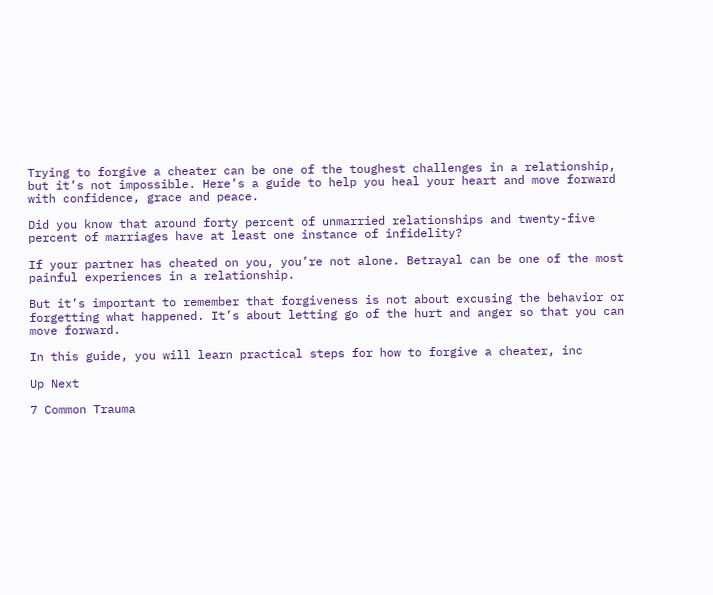Trying to forgive a cheater can be one of the toughest challenges in a relationship, but it’s not impossible. Here’s a guide to help you heal your heart and move forward with confidence, grace and peace.

Did you know that around forty percent of unmarried relationships and twenty-five percent of marriages have at least one instance of infidelity?

If your partner has cheated on you, you’re not alone. Betrayal can be one of the most painful experiences in a relationship.

But it’s important to remember that forgiveness is not about excusing the behavior or forgetting what happened. It’s about letting go of the hurt and anger so that you can move forward.

In this guide, you will learn practical steps for how to forgive a cheater, inc

Up Next

7 Common Trauma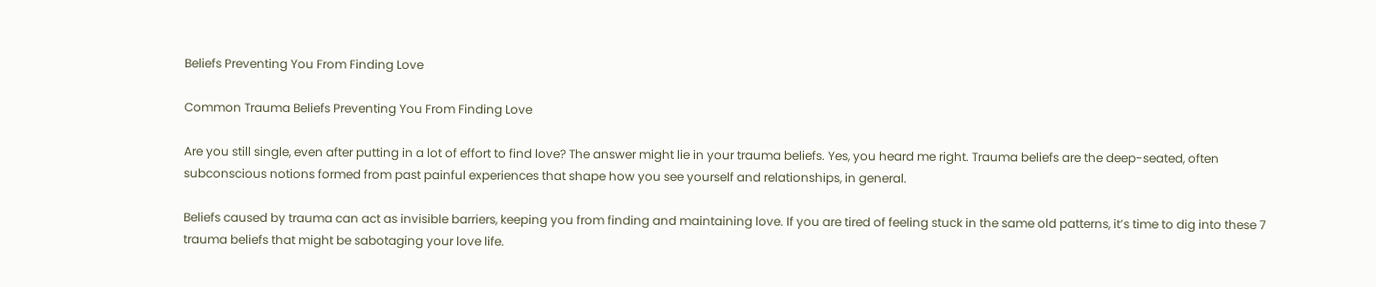Beliefs Preventing You From Finding Love

Common Trauma Beliefs Preventing You From Finding Love

Are you still single, even after putting in a lot of effort to find love? The answer might lie in your trauma beliefs. Yes, you heard me right. Trauma beliefs are the deep-seated, often subconscious notions formed from past painful experiences that shape how you see yourself and relationships, in general.

Beliefs caused by trauma can act as invisible barriers, keeping you from finding and maintaining love. If you are tired of feeling stuck in the same old patterns, it’s time to dig into these 7 trauma beliefs that might be sabotaging your love life.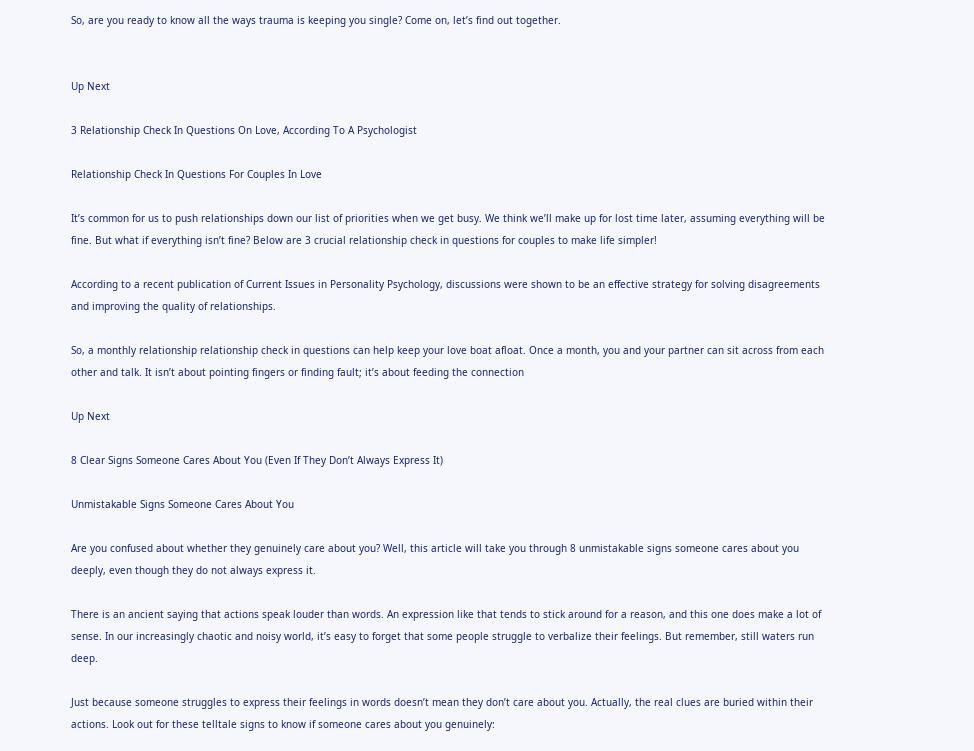So, are you ready to know all the ways trauma is keeping you single? Come on, let’s find out together.


Up Next

3 Relationship Check In Questions On Love, According To A Psychologist

Relationship Check In Questions For Couples In Love

It’s common for us to push relationships down our list of priorities when we get busy. We think we’ll make up for lost time later, assuming everything will be fine. But what if everything isn’t fine? Below are 3 crucial relationship check in questions for couples to make life simpler!

According to a recent publication of Current Issues in Personality Psychology, discussions were shown to be an effective strategy for solving disagreements and improving the quality of relationships.

So, a monthly relationship relationship check in questions can help keep your love boat afloat. Once a month, you and your partner can sit across from each other and talk. It isn’t about pointing fingers or finding fault; it’s about feeding the connection

Up Next

8 Clear Signs Someone Cares About You (Even If They Don’t Always Express It)

Unmistakable Signs Someone Cares About You

Are you confused about whether they genuinely care about you? Well, this article will take you through 8 unmistakable signs someone cares about you deeply, even though they do not always express it.

There is an ancient saying that actions speak louder than words. An expression like that tends to stick around for a reason, and this one does make a lot of sense. In our increasingly chaotic and noisy world, it’s easy to forget that some people struggle to verbalize their feelings. But remember, still waters run deep.

Just because someone struggles to express their feelings in words doesn’t mean they don’t care about you. Actually, the real clues are buried within their actions. Look out for these telltale signs to know if someone cares about you genuinely: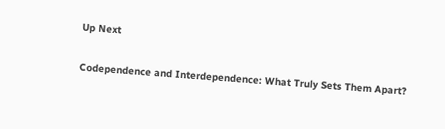Up Next

Codependence and Interdependence: What Truly Sets Them Apart?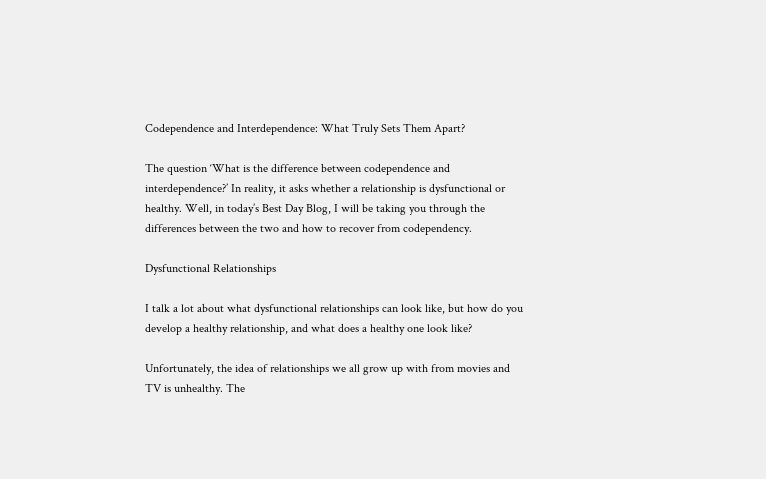Codependence and Interdependence: What Truly Sets Them Apart?

The question ‘What is the difference between codependence and interdependence?’ In reality, it asks whether a relationship is dysfunctional or healthy. Well, in today’s Best Day Blog, I will be taking you through the differences between the two and how to recover from codependency.

Dysfunctional Relationships

I talk a lot about what dysfunctional relationships can look like, but how do you develop a healthy relationship, and what does a healthy one look like?

Unfortunately, the idea of relationships we all grow up with from movies and TV is unhealthy. The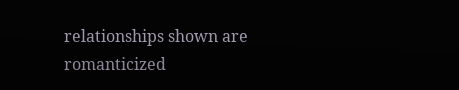relationships shown are romanticized